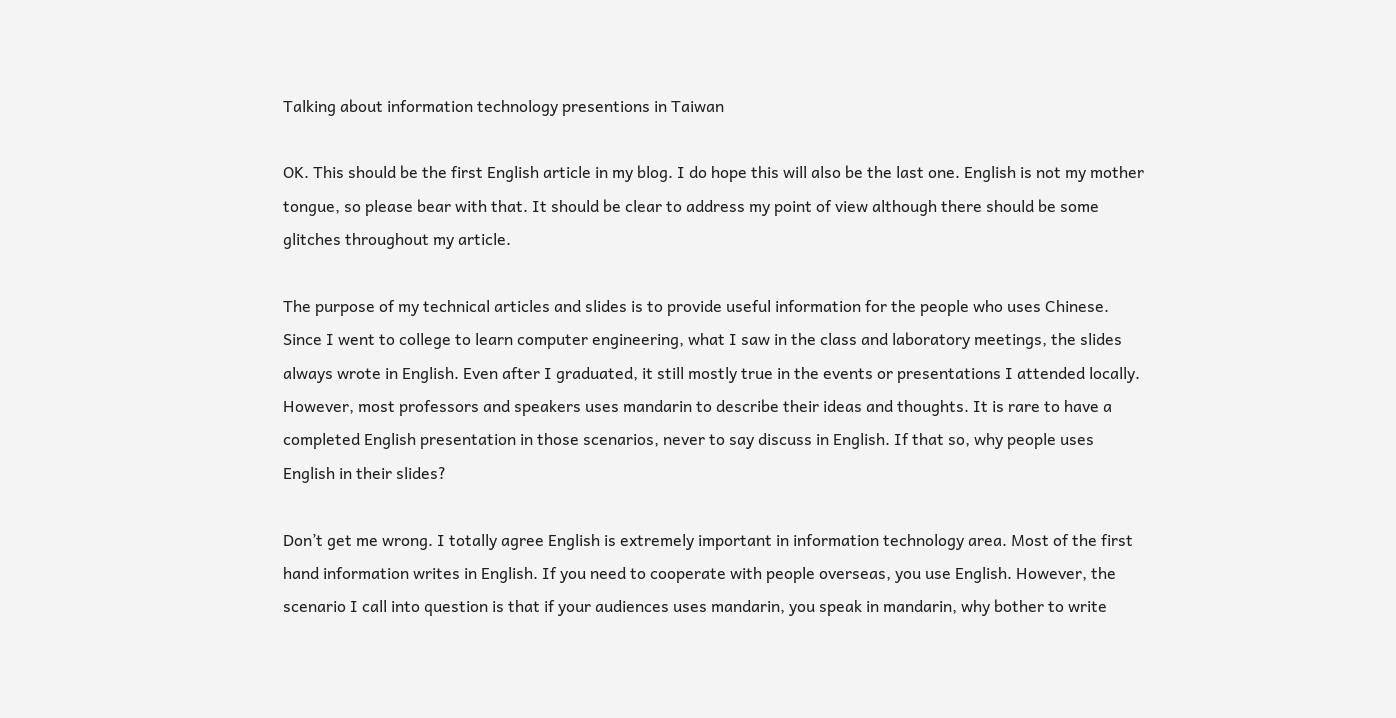Talking about information technology presentions in Taiwan

OK. This should be the first English article in my blog. I do hope this will also be the last one. English is not my mother tongue, so please bear with that. It should be clear to address my point of view although there should be some glitches throughout my article.

The purpose of my technical articles and slides is to provide useful information for the people who uses Chinese. Since I went to college to learn computer engineering, what I saw in the class and laboratory meetings, the slides always wrote in English. Even after I graduated, it still mostly true in the events or presentations I attended locally. However, most professors and speakers uses mandarin to describe their ideas and thoughts. It is rare to have a completed English presentation in those scenarios, never to say discuss in English. If that so, why people uses English in their slides?

Don’t get me wrong. I totally agree English is extremely important in information technology area. Most of the first hand information writes in English. If you need to cooperate with people overseas, you use English. However, the scenario I call into question is that if your audiences uses mandarin, you speak in mandarin, why bother to write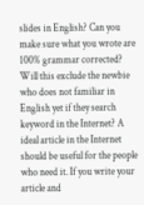slides in English? Can you make sure what you wrote are 100% grammar corrected? Will this exclude the newbie who does not familiar in English yet if they search keyword in the Internet? A ideal article in the Internet should be useful for the people who need it. If you write your article and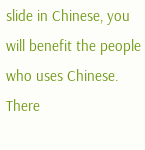slide in Chinese, you will benefit the people who uses Chinese. There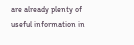are already plenty of useful information in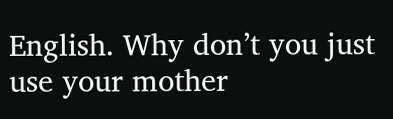English. Why don’t you just use your mother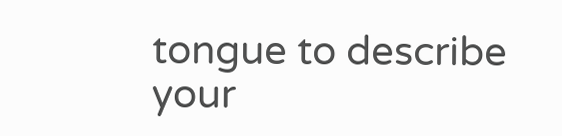tongue to describe your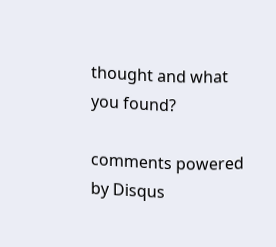thought and what you found?

comments powered by Disqus